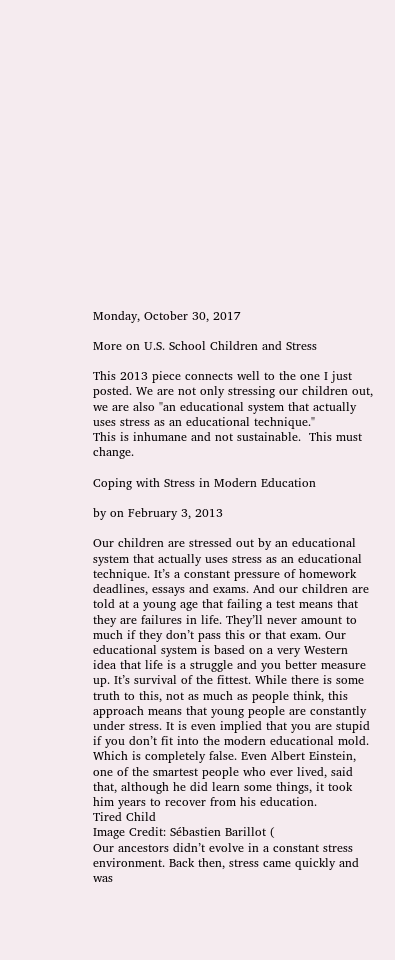Monday, October 30, 2017

More on U.S. School Children and Stress

This 2013 piece connects well to the one I just posted. We are not only stressing our children out, we are also "an educational system that actually uses stress as an educational technique."
This is inhumane and not sustainable.  This must change.

Coping with Stress in Modern Education

by on February 3, 2013

Our children are stressed out by an educational system that actually uses stress as an educational technique. It’s a constant pressure of homework deadlines, essays and exams. And our children are told at a young age that failing a test means that they are failures in life. They’ll never amount to much if they don’t pass this or that exam. Our educational system is based on a very Western idea that life is a struggle and you better measure up. It’s survival of the fittest. While there is some truth to this, not as much as people think, this approach means that young people are constantly under stress. It is even implied that you are stupid if you don’t fit into the modern educational mold. Which is completely false. Even Albert Einstein, one of the smartest people who ever lived, said that, although he did learn some things, it took him years to recover from his education.
Tired Child
Image Credit: Sébastien Barillot (
Our ancestors didn’t evolve in a constant stress environment. Back then, stress came quickly and was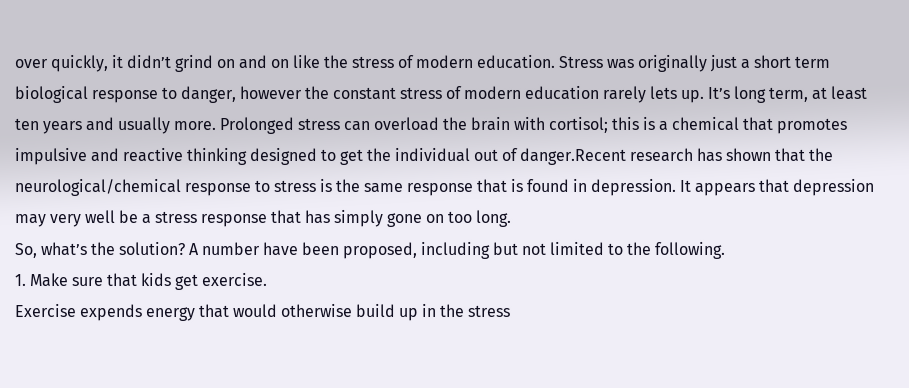over quickly, it didn’t grind on and on like the stress of modern education. Stress was originally just a short term biological response to danger, however the constant stress of modern education rarely lets up. It’s long term, at least ten years and usually more. Prolonged stress can overload the brain with cortisol; this is a chemical that promotes impulsive and reactive thinking designed to get the individual out of danger.Recent research has shown that the neurological/chemical response to stress is the same response that is found in depression. It appears that depression may very well be a stress response that has simply gone on too long.
So, what’s the solution? A number have been proposed, including but not limited to the following.
1. Make sure that kids get exercise.
Exercise expends energy that would otherwise build up in the stress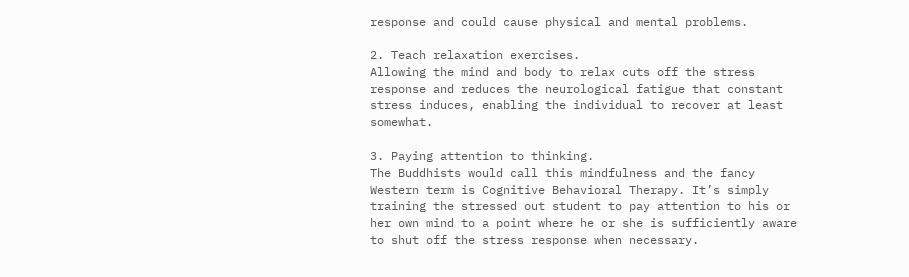response and could cause physical and mental problems.

2. Teach relaxation exercises.
Allowing the mind and body to relax cuts off the stress response and reduces the neurological fatigue that constant stress induces, enabling the individual to recover at least somewhat.

3. Paying attention to thinking.
The Buddhists would call this mindfulness and the fancy Western term is Cognitive Behavioral Therapy. It’s simply training the stressed out student to pay attention to his or her own mind to a point where he or she is sufficiently aware to shut off the stress response when necessary.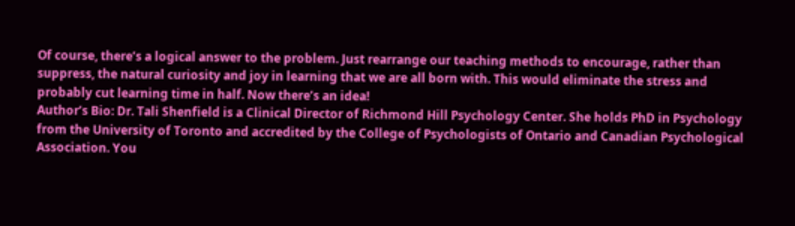Of course, there’s a logical answer to the problem. Just rearrange our teaching methods to encourage, rather than suppress, the natural curiosity and joy in learning that we are all born with. This would eliminate the stress and probably cut learning time in half. Now there’s an idea!
Author’s Bio: Dr. Tali Shenfield is a Clinical Director of Richmond Hill Psychology Center. She holds PhD in Psychology from the University of Toronto and accredited by the College of Psychologists of Ontario and Canadian Psychological Association. You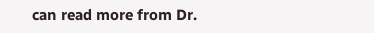can read more from Dr.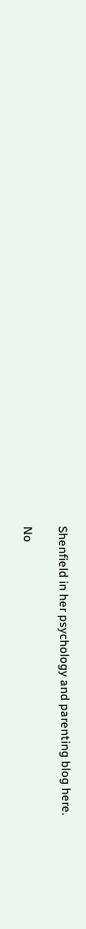Shenfield in her psychology and parenting blog here.

No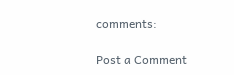comments:

Post a Comment